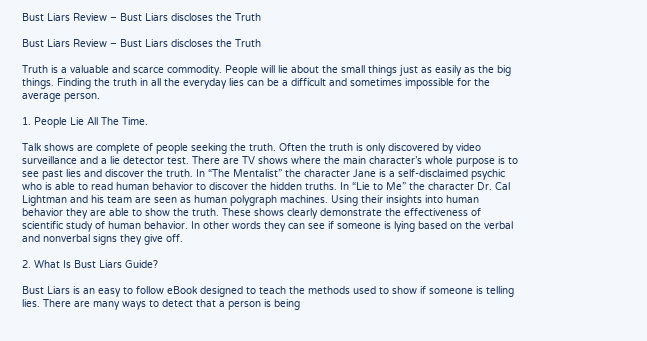Bust Liars Review – Bust Liars discloses the Truth

Bust Liars Review – Bust Liars discloses the Truth

Truth is a valuable and scarce commodity. People will lie about the small things just as easily as the big things. Finding the truth in all the everyday lies can be a difficult and sometimes impossible for the average person.

1. People Lie All The Time.

Talk shows are complete of people seeking the truth. Often the truth is only discovered by video surveillance and a lie detector test. There are TV shows where the main character’s whole purpose is to see past lies and discover the truth. In “The Mentalist” the character Jane is a self-disclaimed psychic who is able to read human behavior to discover the hidden truths. In “Lie to Me” the character Dr. Cal Lightman and his team are seen as human polygraph machines. Using their insights into human behavior they are able to show the truth. These shows clearly demonstrate the effectiveness of scientific study of human behavior. In other words they can see if someone is lying based on the verbal and nonverbal signs they give off.

2. What Is Bust Liars Guide?

Bust Liars is an easy to follow eBook designed to teach the methods used to show if someone is telling lies. There are many ways to detect that a person is being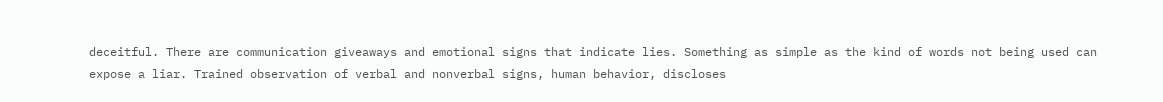deceitful. There are communication giveaways and emotional signs that indicate lies. Something as simple as the kind of words not being used can expose a liar. Trained observation of verbal and nonverbal signs, human behavior, discloses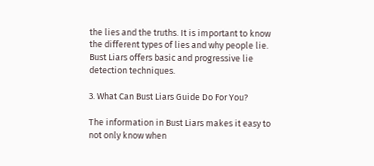the lies and the truths. It is important to know the different types of lies and why people lie. Bust Liars offers basic and progressive lie detection techniques.

3. What Can Bust Liars Guide Do For You?

The information in Bust Liars makes it easy to not only know when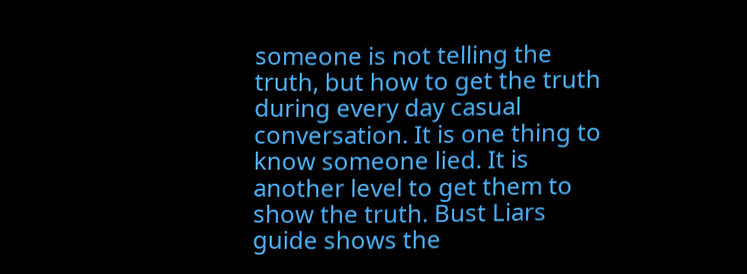someone is not telling the truth, but how to get the truth during every day casual conversation. It is one thing to know someone lied. It is another level to get them to show the truth. Bust Liars guide shows the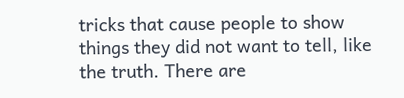tricks that cause people to show things they did not want to tell, like the truth. There are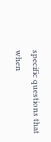specific questions that when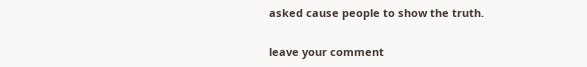asked cause people to show the truth.

leave your comment